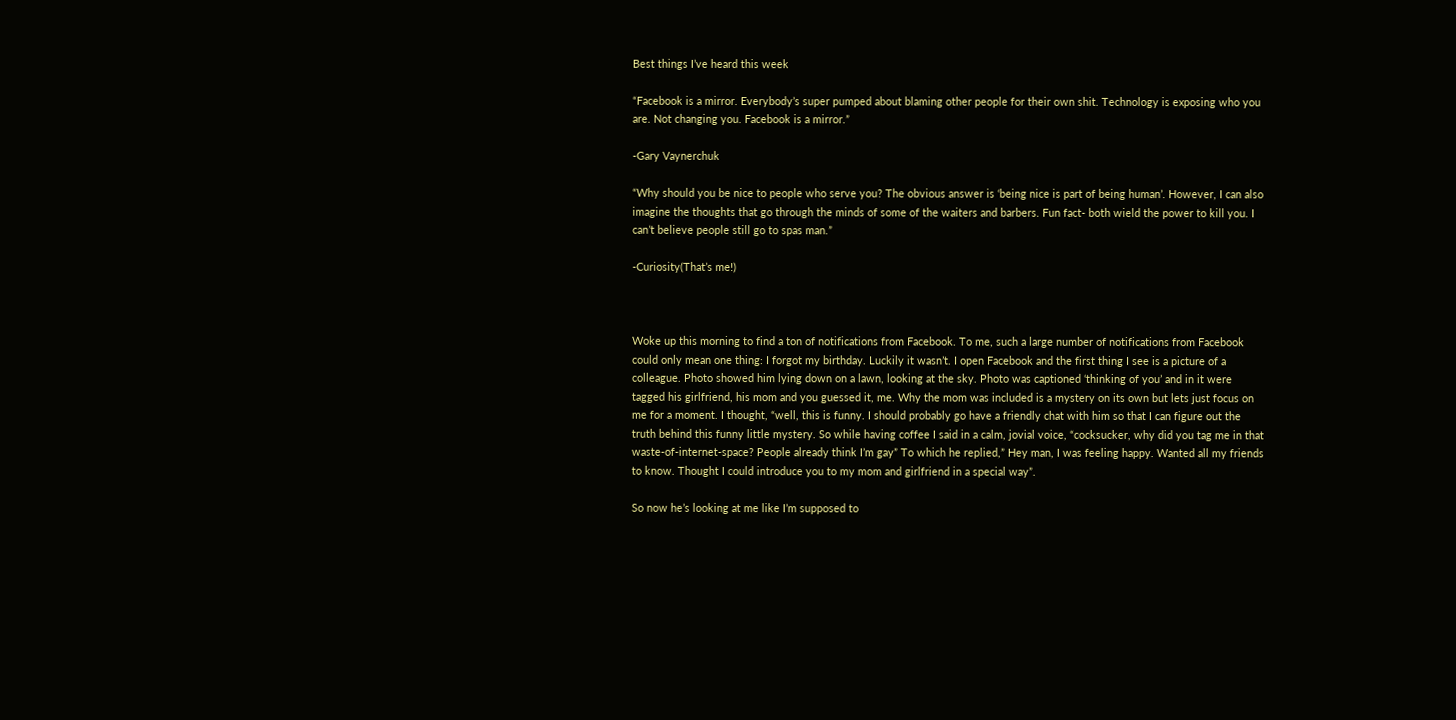Best things I’ve heard this week

“Facebook is a mirror. Everybody’s super pumped about blaming other people for their own shit. Technology is exposing who you are. Not changing you. Facebook is a mirror.”

-Gary Vaynerchuk

“Why should you be nice to people who serve you? The obvious answer is ‘being nice is part of being human’. However, I can also imagine the thoughts that go through the minds of some of the waiters and barbers. Fun fact- both wield the power to kill you. I can’t believe people still go to spas man.”

-Curiosity(That’s me!)



Woke up this morning to find a ton of notifications from Facebook. To me, such a large number of notifications from Facebook could only mean one thing: I forgot my birthday. Luckily it wasn’t. I open Facebook and the first thing I see is a picture of a colleague. Photo showed him lying down on a lawn, looking at the sky. Photo was captioned ‘thinking of you’ and in it were tagged his girlfriend, his mom and you guessed it, me. Why the mom was included is a mystery on its own but lets just focus on me for a moment. I thought, “well, this is funny. I should probably go have a friendly chat with him so that I can figure out the truth behind this funny little mystery. So while having coffee I said in a calm, jovial voice, “cocksucker, why did you tag me in that waste-of-internet-space? People already think I’m gay” To which he replied,” Hey man, I was feeling happy. Wanted all my friends to know. Thought I could introduce you to my mom and girlfriend in a special way”.

So now he’s looking at me like I’m supposed to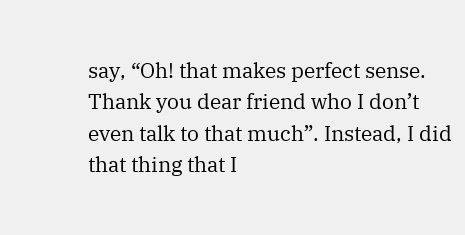say, “Oh! that makes perfect sense. Thank you dear friend who I don’t even talk to that much”. Instead, I did that thing that I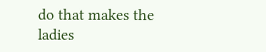do that makes the ladies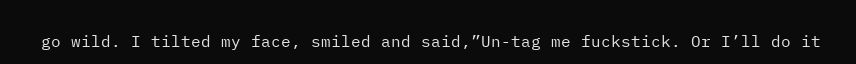go wild. I tilted my face, smiled and said,”Un-tag me fuckstick. Or I’ll do it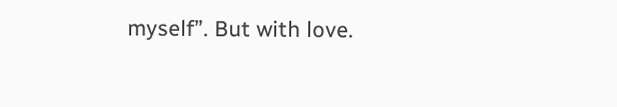myself”. But with love.